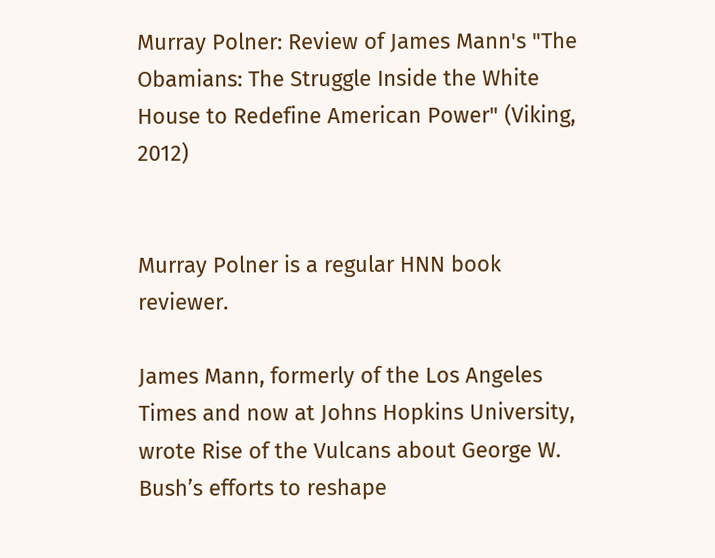Murray Polner: Review of James Mann's "The Obamians: The Struggle Inside the White House to Redefine American Power" (Viking, 2012)


Murray Polner is a regular HNN book reviewer.

James Mann, formerly of the Los Angeles Times and now at Johns Hopkins University, wrote Rise of the Vulcans about George W. Bush’s efforts to reshape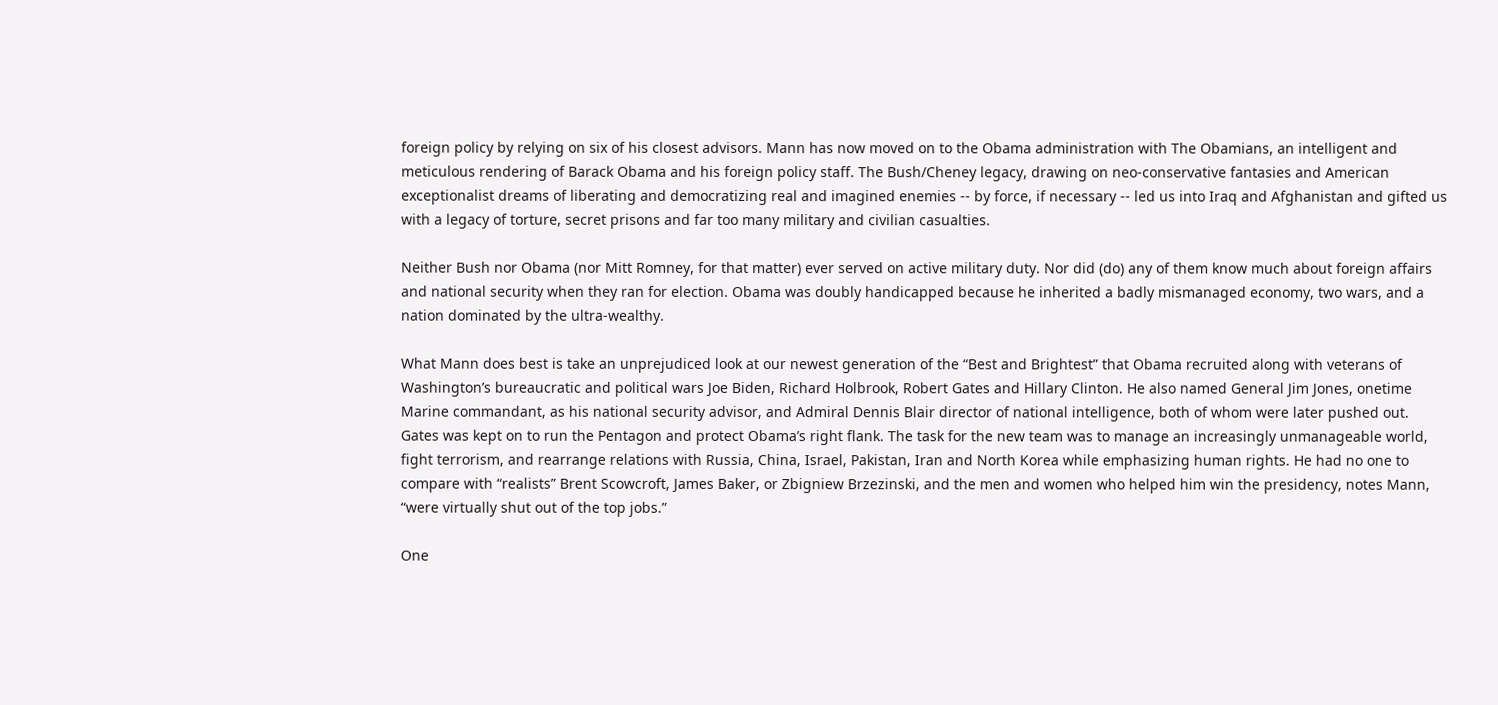foreign policy by relying on six of his closest advisors. Mann has now moved on to the Obama administration with The Obamians, an intelligent and meticulous rendering of Barack Obama and his foreign policy staff. The Bush/Cheney legacy, drawing on neo-conservative fantasies and American exceptionalist dreams of liberating and democratizing real and imagined enemies -- by force, if necessary -- led us into Iraq and Afghanistan and gifted us with a legacy of torture, secret prisons and far too many military and civilian casualties.

Neither Bush nor Obama (nor Mitt Romney, for that matter) ever served on active military duty. Nor did (do) any of them know much about foreign affairs and national security when they ran for election. Obama was doubly handicapped because he inherited a badly mismanaged economy, two wars, and a nation dominated by the ultra-wealthy.

What Mann does best is take an unprejudiced look at our newest generation of the “Best and Brightest” that Obama recruited along with veterans of Washington’s bureaucratic and political wars Joe Biden, Richard Holbrook, Robert Gates and Hillary Clinton. He also named General Jim Jones, onetime Marine commandant, as his national security advisor, and Admiral Dennis Blair director of national intelligence, both of whom were later pushed out. Gates was kept on to run the Pentagon and protect Obama’s right flank. The task for the new team was to manage an increasingly unmanageable world, fight terrorism, and rearrange relations with Russia, China, Israel, Pakistan, Iran and North Korea while emphasizing human rights. He had no one to compare with “realists” Brent Scowcroft, James Baker, or Zbigniew Brzezinski, and the men and women who helped him win the presidency, notes Mann, “were virtually shut out of the top jobs.”

One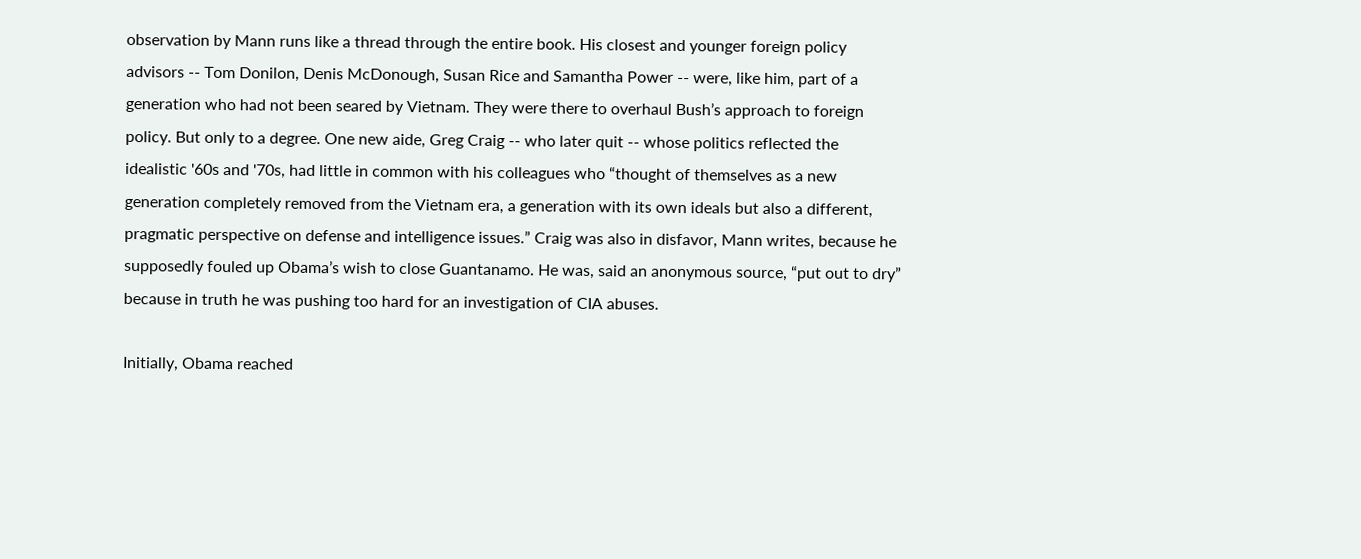observation by Mann runs like a thread through the entire book. His closest and younger foreign policy advisors -- Tom Donilon, Denis McDonough, Susan Rice and Samantha Power -- were, like him, part of a generation who had not been seared by Vietnam. They were there to overhaul Bush’s approach to foreign policy. But only to a degree. One new aide, Greg Craig -- who later quit -- whose politics reflected the idealistic '60s and '70s, had little in common with his colleagues who “thought of themselves as a new generation completely removed from the Vietnam era, a generation with its own ideals but also a different, pragmatic perspective on defense and intelligence issues.” Craig was also in disfavor, Mann writes, because he supposedly fouled up Obama’s wish to close Guantanamo. He was, said an anonymous source, “put out to dry” because in truth he was pushing too hard for an investigation of CIA abuses.

Initially, Obama reached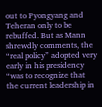out to Pyongyang and Teheran only to be rebuffed. But as Mann shrewdly comments, the “real policy” adopted very early in his presidency “was to recognize that the current leadership in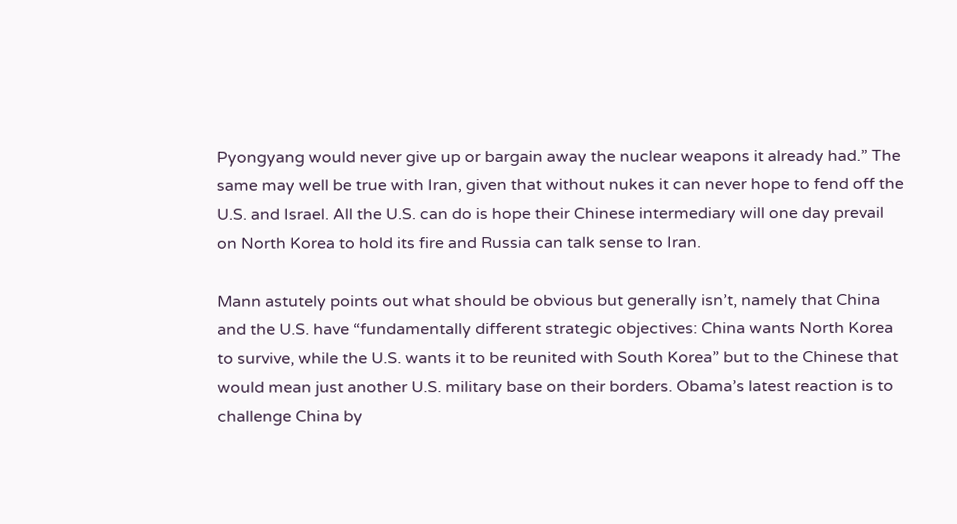Pyongyang would never give up or bargain away the nuclear weapons it already had.” The same may well be true with Iran, given that without nukes it can never hope to fend off the U.S. and Israel. All the U.S. can do is hope their Chinese intermediary will one day prevail on North Korea to hold its fire and Russia can talk sense to Iran.

Mann astutely points out what should be obvious but generally isn’t, namely that China and the U.S. have “fundamentally different strategic objectives: China wants North Korea to survive, while the U.S. wants it to be reunited with South Korea” but to the Chinese that would mean just another U.S. military base on their borders. Obama’s latest reaction is to challenge China by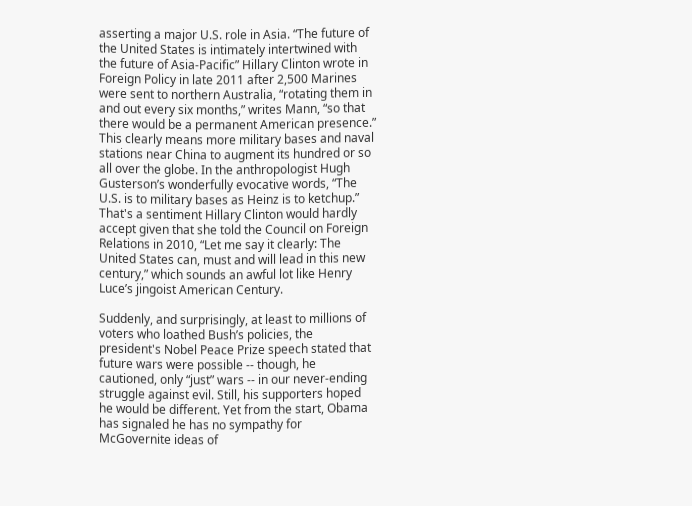asserting a major U.S. role in Asia. “The future of the United States is intimately intertwined with the future of Asia-Pacific” Hillary Clinton wrote in Foreign Policy in late 2011 after 2,500 Marines were sent to northern Australia, “rotating them in and out every six months,” writes Mann, “so that there would be a permanent American presence.” This clearly means more military bases and naval stations near China to augment its hundred or so all over the globe. In the anthropologist Hugh Gusterson’s wonderfully evocative words, “The U.S. is to military bases as Heinz is to ketchup.” That's a sentiment Hillary Clinton would hardly accept given that she told the Council on Foreign Relations in 2010, “Let me say it clearly: The United States can, must and will lead in this new century,” which sounds an awful lot like Henry Luce’s jingoist American Century.

Suddenly, and surprisingly, at least to millions of voters who loathed Bush’s policies, the president's Nobel Peace Prize speech stated that future wars were possible -- though, he cautioned, only “just” wars -- in our never-ending struggle against evil. Still, his supporters hoped he would be different. Yet from the start, Obama has signaled he has no sympathy for McGovernite ideas of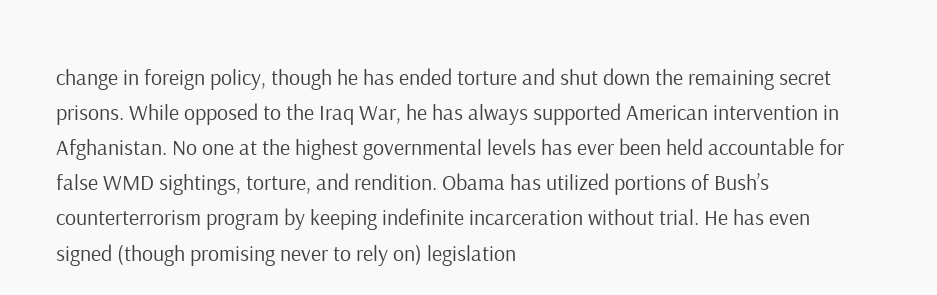change in foreign policy, though he has ended torture and shut down the remaining secret prisons. While opposed to the Iraq War, he has always supported American intervention in Afghanistan. No one at the highest governmental levels has ever been held accountable for false WMD sightings, torture, and rendition. Obama has utilized portions of Bush’s counterterrorism program by keeping indefinite incarceration without trial. He has even signed (though promising never to rely on) legislation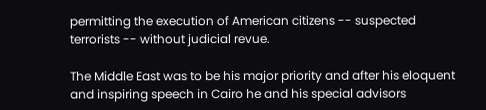permitting the execution of American citizens -- suspected terrorists -- without judicial revue.

The Middle East was to be his major priority and after his eloquent and inspiring speech in Cairo he and his special advisors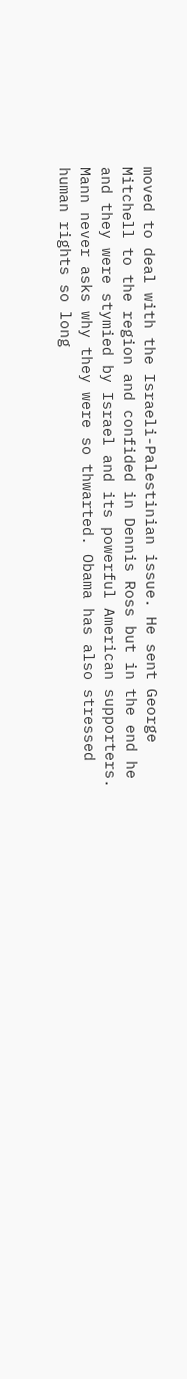moved to deal with the Israeli-Palestinian issue. He sent George Mitchell to the region and confided in Dennis Ross but in the end he and they were stymied by Israel and its powerful American supporters. Mann never asks why they were so thwarted. Obama has also stressed human rights so long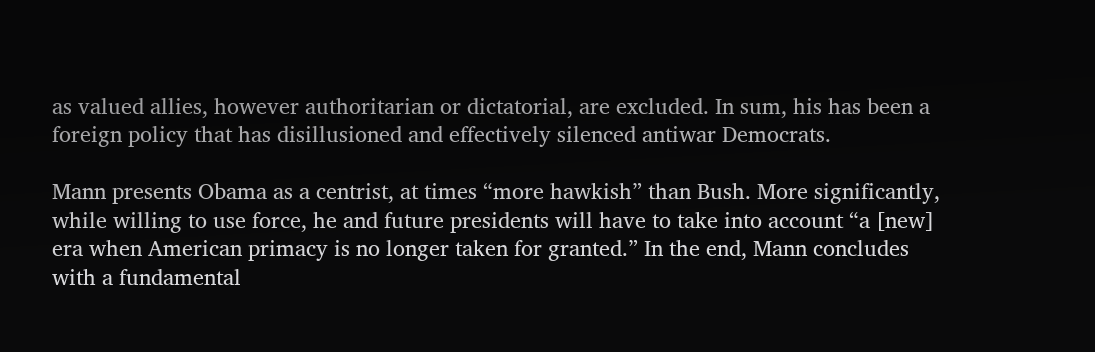as valued allies, however authoritarian or dictatorial, are excluded. In sum, his has been a foreign policy that has disillusioned and effectively silenced antiwar Democrats.

Mann presents Obama as a centrist, at times “more hawkish” than Bush. More significantly, while willing to use force, he and future presidents will have to take into account “a [new] era when American primacy is no longer taken for granted.” In the end, Mann concludes with a fundamental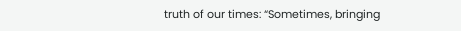truth of our times: “Sometimes, bringing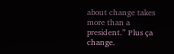about change takes more than a president.” Plus ça change.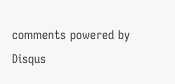comments powered by Disqus